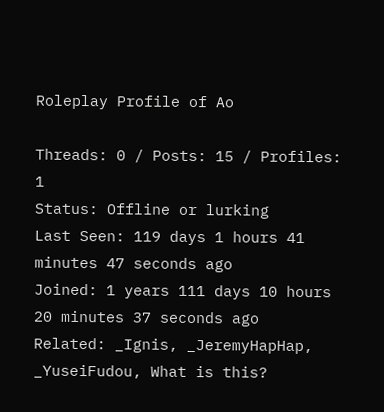Roleplay Profile of Ao

Threads: 0 / Posts: 15 / Profiles: 1
Status: Offline or lurking
Last Seen: 119 days 1 hours 41 minutes 47 seconds ago
Joined: 1 years 111 days 10 hours 20 minutes 37 seconds ago
Related: _Ignis, _JeremyHapHap, _YuseiFudou, What is this?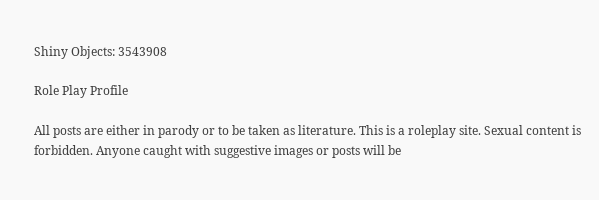Shiny Objects: 3543908

Role Play Profile

All posts are either in parody or to be taken as literature. This is a roleplay site. Sexual content is forbidden. Anyone caught with suggestive images or posts will be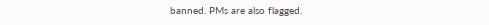banned. PMs are also flagged.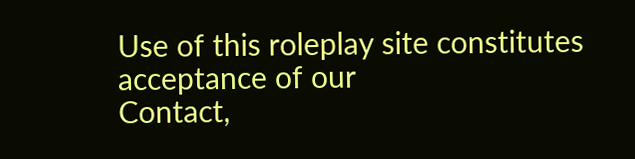Use of this roleplay site constitutes acceptance of our
Contact,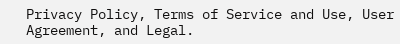Privacy Policy, Terms of Service and Use, User Agreement, and Legal.